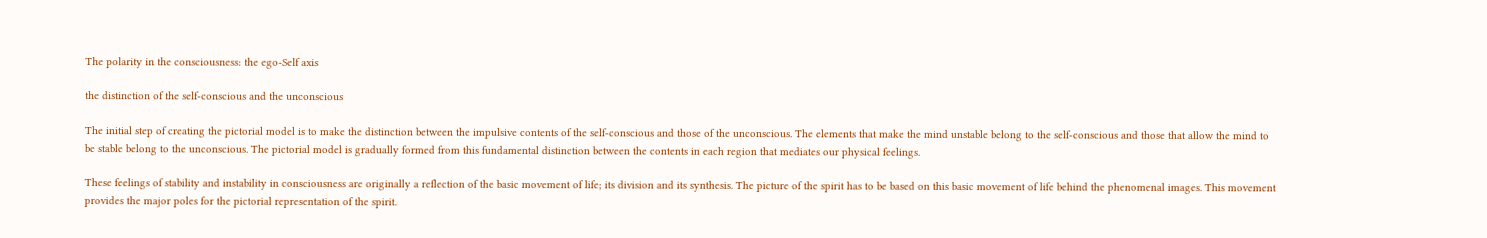The polarity in the consciousness: the ego-Self axis

the distinction of the self-conscious and the unconscious

The initial step of creating the pictorial model is to make the distinction between the impulsive contents of the self-conscious and those of the unconscious. The elements that make the mind unstable belong to the self-conscious and those that allow the mind to be stable belong to the unconscious. The pictorial model is gradually formed from this fundamental distinction between the contents in each region that mediates our physical feelings.

These feelings of stability and instability in consciousness are originally a reflection of the basic movement of life; its division and its synthesis. The picture of the spirit has to be based on this basic movement of life behind the phenomenal images. This movement provides the major poles for the pictorial representation of the spirit.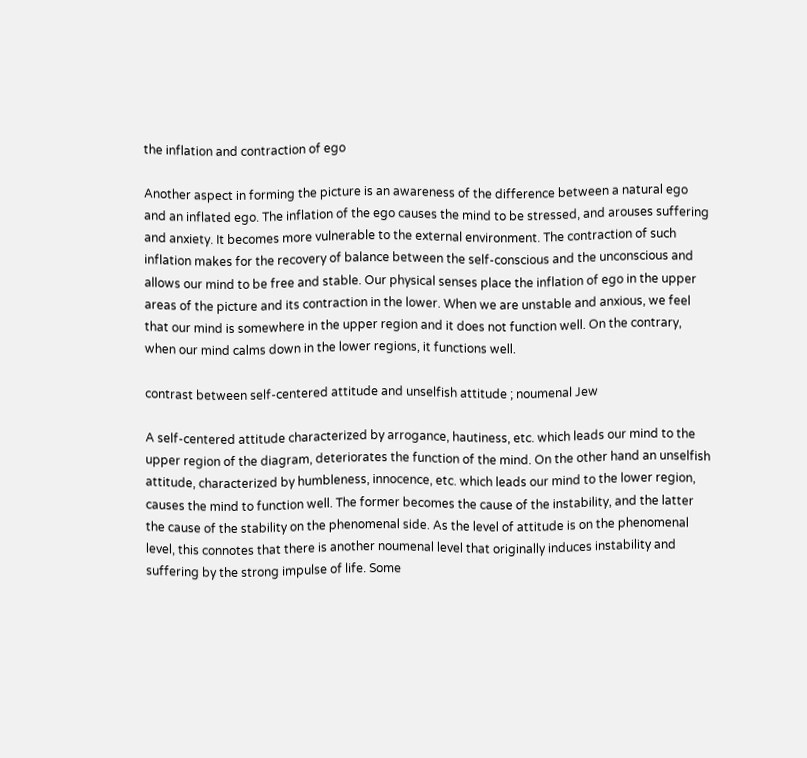the inflation and contraction of ego

Another aspect in forming the picture is an awareness of the difference between a natural ego and an inflated ego. The inflation of the ego causes the mind to be stressed, and arouses suffering and anxiety. It becomes more vulnerable to the external environment. The contraction of such inflation makes for the recovery of balance between the self-conscious and the unconscious and allows our mind to be free and stable. Our physical senses place the inflation of ego in the upper areas of the picture and its contraction in the lower. When we are unstable and anxious, we feel that our mind is somewhere in the upper region and it does not function well. On the contrary, when our mind calms down in the lower regions, it functions well.

contrast between self-centered attitude and unselfish attitude ; noumenal Jew

A self-centered attitude characterized by arrogance, hautiness, etc. which leads our mind to the upper region of the diagram, deteriorates the function of the mind. On the other hand an unselfish attitude, characterized by humbleness, innocence, etc. which leads our mind to the lower region, causes the mind to function well. The former becomes the cause of the instability, and the latter the cause of the stability on the phenomenal side. As the level of attitude is on the phenomenal level, this connotes that there is another noumenal level that originally induces instability and suffering by the strong impulse of life. Some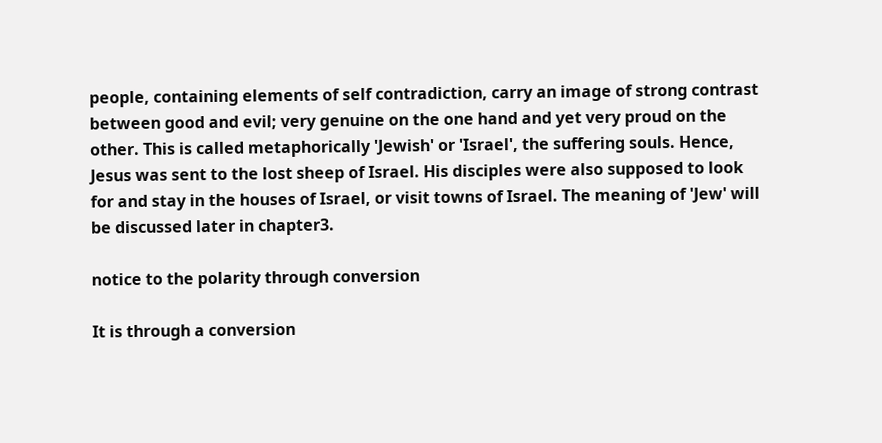people, containing elements of self contradiction, carry an image of strong contrast between good and evil; very genuine on the one hand and yet very proud on the other. This is called metaphorically 'Jewish' or 'Israel', the suffering souls. Hence, Jesus was sent to the lost sheep of Israel. His disciples were also supposed to look for and stay in the houses of Israel, or visit towns of Israel. The meaning of 'Jew' will be discussed later in chapter3.

notice to the polarity through conversion

It is through a conversion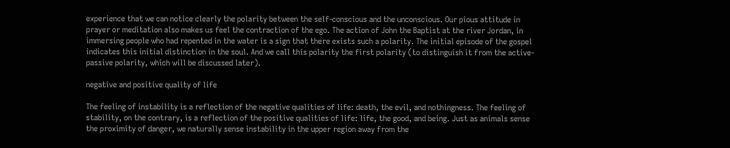experience that we can notice clearly the polarity between the self-conscious and the unconscious. Our pious attitude in prayer or meditation also makes us feel the contraction of the ego. The action of John the Baptist at the river Jordan, in immersing people who had repented in the water is a sign that there exists such a polarity. The initial episode of the gospel indicates this initial distinction in the soul. And we call this polarity the first polarity (to distinguish it from the active-passive polarity, which will be discussed later).

negative and positive quality of life

The feeling of instability is a reflection of the negative qualities of life: death, the evil, and nothingness. The feeling of stability, on the contrary, is a reflection of the positive qualities of life: life, the good, and being. Just as animals sense the proximity of danger, we naturally sense instability in the upper region away from the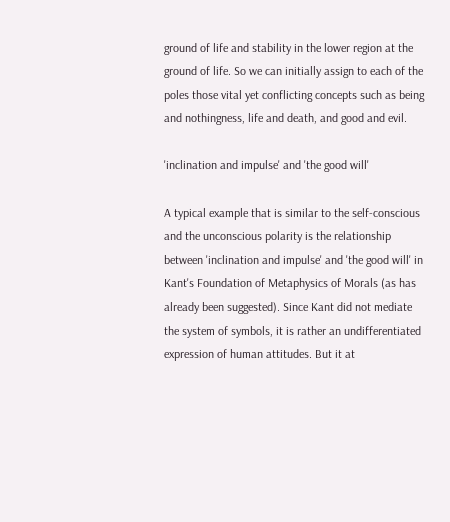ground of life and stability in the lower region at the ground of life. So we can initially assign to each of the poles those vital yet conflicting concepts such as being and nothingness, life and death, and good and evil.

'inclination and impulse' and 'the good will'

A typical example that is similar to the self-conscious and the unconscious polarity is the relationship between 'inclination and impulse' and 'the good will' in Kant's Foundation of Metaphysics of Morals (as has already been suggested). Since Kant did not mediate the system of symbols, it is rather an undifferentiated expression of human attitudes. But it at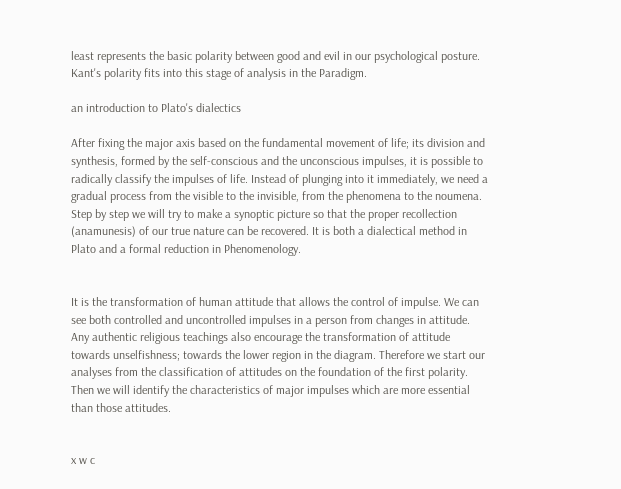least represents the basic polarity between good and evil in our psychological posture. Kant's polarity fits into this stage of analysis in the Paradigm.

an introduction to Plato's dialectics

After fixing the major axis based on the fundamental movement of life; its division and synthesis, formed by the self-conscious and the unconscious impulses, it is possible to radically classify the impulses of life. Instead of plunging into it immediately, we need a gradual process from the visible to the invisible, from the phenomena to the noumena. Step by step we will try to make a synoptic picture so that the proper recollection (anamunesis) of our true nature can be recovered. It is both a dialectical method in Plato and a formal reduction in Phenomenology.


It is the transformation of human attitude that allows the control of impulse. We can see both controlled and uncontrolled impulses in a person from changes in attitude. Any authentic religious teachings also encourage the transformation of attitude towards unselfishness; towards the lower region in the diagram. Therefore we start our analyses from the classification of attitudes on the foundation of the first polarity. Then we will identify the characteristics of major impulses which are more essential than those attitudes.


x w c